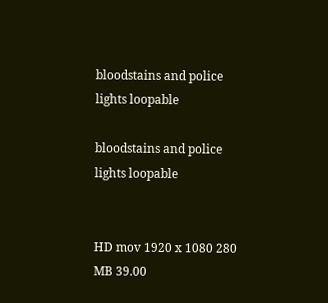bloodstains and police lights loopable

bloodstains and police lights loopable


HD mov 1920 x 1080 280 MB 39.00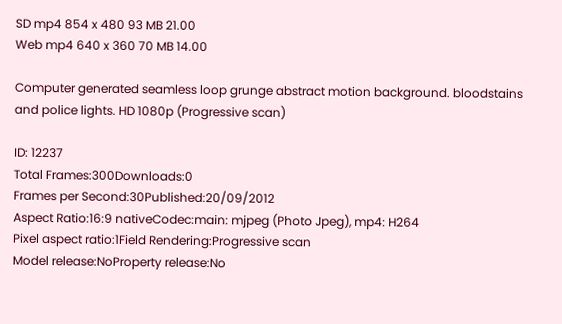SD mp4 854 x 480 93 MB 21.00
Web mp4 640 x 360 70 MB 14.00

Computer generated seamless loop grunge abstract motion background. bloodstains and police lights. HD 1080p (Progressive scan)

ID: 12237
Total Frames:300Downloads:0
Frames per Second:30Published:20/09/2012
Aspect Ratio:16:9 nativeCodec:main: mjpeg (Photo Jpeg), mp4: H264
Pixel aspect ratio:1Field Rendering:Progressive scan
Model release:NoProperty release:No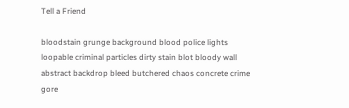Tell a Friend

bloodstain grunge background blood police lights loopable criminal particles dirty stain blot bloody wall abstract backdrop bleed butchered chaos concrete crime gore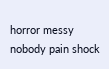horror messy nobody pain shock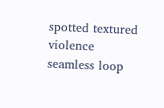spotted textured violence seamless loop